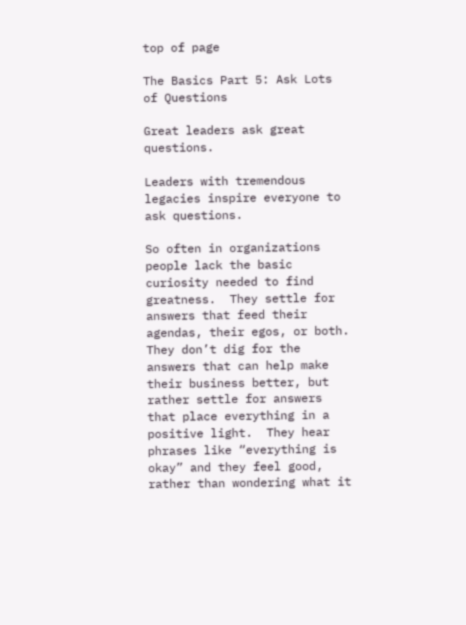top of page

The Basics Part 5: Ask Lots of Questions

Great leaders ask great questions.

Leaders with tremendous legacies inspire everyone to ask questions.

So often in organizations people lack the basic curiosity needed to find greatness.  They settle for answers that feed their agendas, their egos, or both.  They don’t dig for the answers that can help make their business better, but rather settle for answers that place everything in a positive light.  They hear phrases like “everything is okay” and they feel good, rather than wondering what it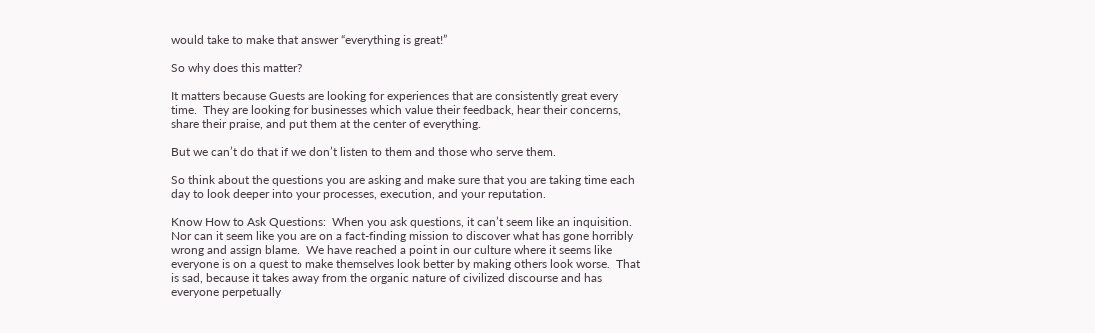would take to make that answer “everything is great!”

So why does this matter?

It matters because Guests are looking for experiences that are consistently great every time.  They are looking for businesses which value their feedback, hear their concerns, share their praise, and put them at the center of everything.

But we can’t do that if we don’t listen to them and those who serve them.

So think about the questions you are asking and make sure that you are taking time each day to look deeper into your processes, execution, and your reputation.

Know How to Ask Questions:  When you ask questions, it can’t seem like an inquisition.  Nor can it seem like you are on a fact-finding mission to discover what has gone horribly wrong and assign blame.  We have reached a point in our culture where it seems like everyone is on a quest to make themselves look better by making others look worse.  That is sad, because it takes away from the organic nature of civilized discourse and has everyone perpetually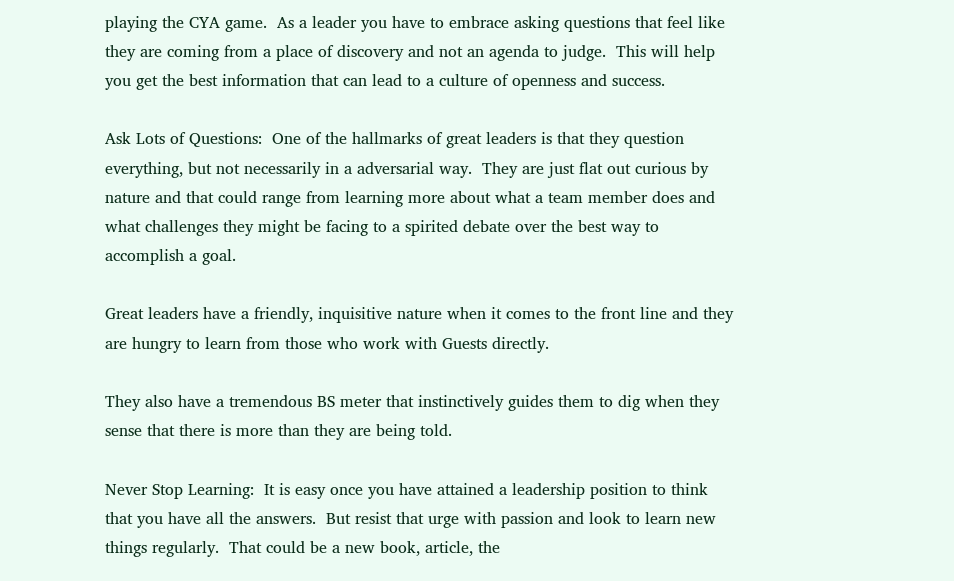playing the CYA game.  As a leader you have to embrace asking questions that feel like they are coming from a place of discovery and not an agenda to judge.  This will help you get the best information that can lead to a culture of openness and success.

Ask Lots of Questions:  One of the hallmarks of great leaders is that they question everything, but not necessarily in a adversarial way.  They are just flat out curious by nature and that could range from learning more about what a team member does and what challenges they might be facing to a spirited debate over the best way to accomplish a goal.

Great leaders have a friendly, inquisitive nature when it comes to the front line and they are hungry to learn from those who work with Guests directly.

They also have a tremendous BS meter that instinctively guides them to dig when they sense that there is more than they are being told.

Never Stop Learning:  It is easy once you have attained a leadership position to think that you have all the answers.  But resist that urge with passion and look to learn new things regularly.  That could be a new book, article, the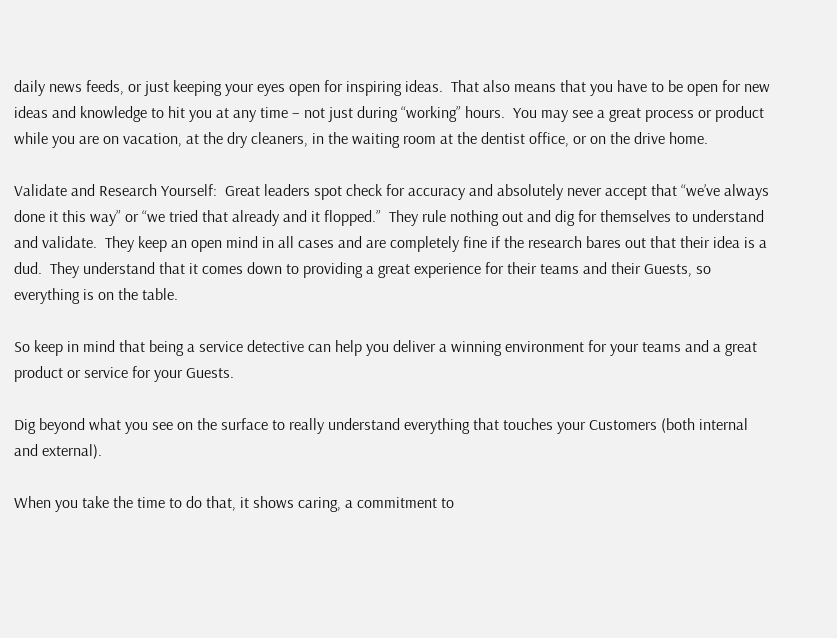daily news feeds, or just keeping your eyes open for inspiring ideas.  That also means that you have to be open for new ideas and knowledge to hit you at any time – not just during “working” hours.  You may see a great process or product while you are on vacation, at the dry cleaners, in the waiting room at the dentist office, or on the drive home.

Validate and Research Yourself:  Great leaders spot check for accuracy and absolutely never accept that “we’ve always done it this way” or “we tried that already and it flopped.”  They rule nothing out and dig for themselves to understand and validate.  They keep an open mind in all cases and are completely fine if the research bares out that their idea is a dud.  They understand that it comes down to providing a great experience for their teams and their Guests, so everything is on the table.

So keep in mind that being a service detective can help you deliver a winning environment for your teams and a great product or service for your Guests.

Dig beyond what you see on the surface to really understand everything that touches your Customers (both internal and external).

When you take the time to do that, it shows caring, a commitment to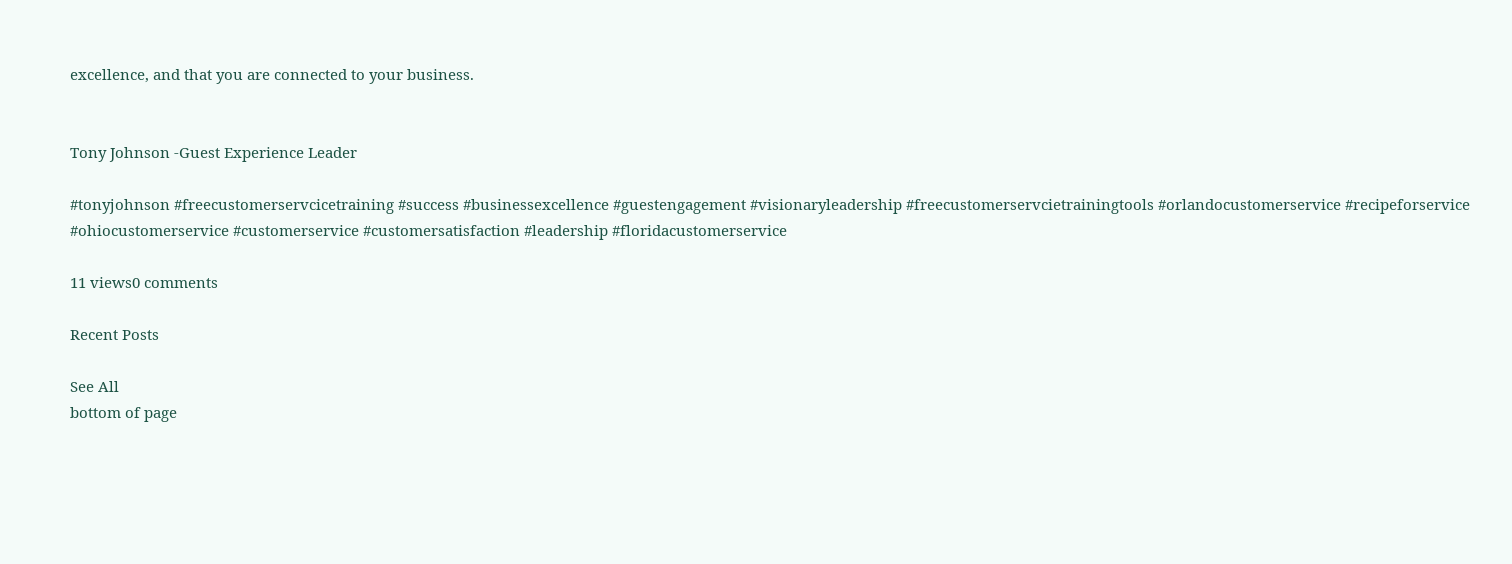excellence, and that you are connected to your business.


Tony Johnson -Guest Experience Leader

#tonyjohnson #freecustomerservcicetraining #success #businessexcellence #guestengagement #visionaryleadership #freecustomerservcietrainingtools #orlandocustomerservice #recipeforservice #ohiocustomerservice #customerservice #customersatisfaction #leadership #floridacustomerservice

11 views0 comments

Recent Posts

See All
bottom of page